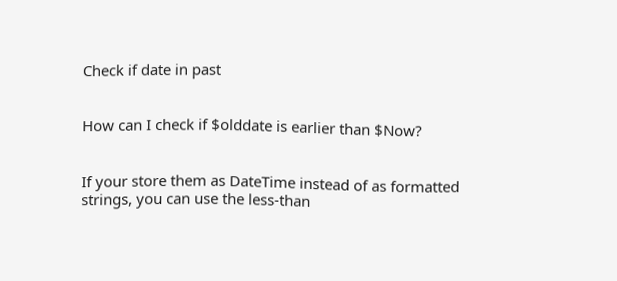Check if date in past


How can I check if $olddate is earlier than $Now?


If your store them as DateTime instead of as formatted strings, you can use the less-than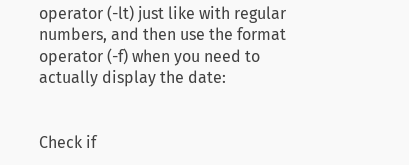operator (-lt) just like with regular numbers, and then use the format operator (-f) when you need to actually display the date:


Check if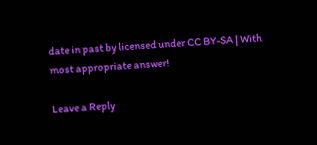date in past by licensed under CC BY-SA | With most appropriate answer!

Leave a Reply